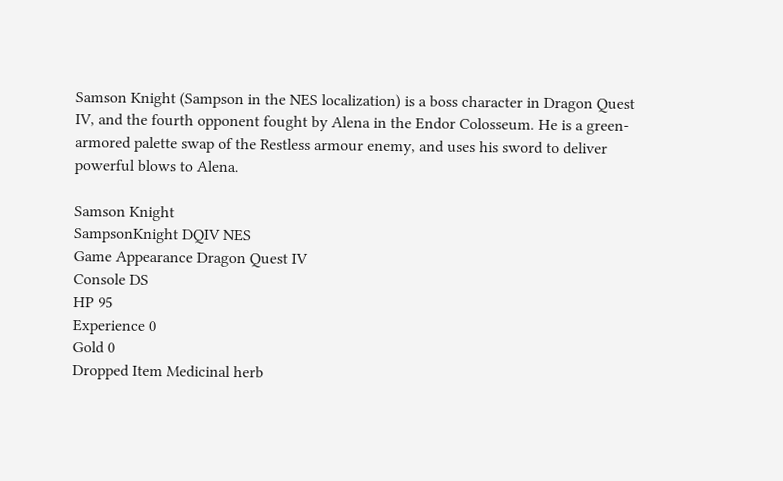Samson Knight (Sampson in the NES localization) is a boss character in Dragon Quest IV, and the fourth opponent fought by Alena in the Endor Colosseum. He is a green-armored palette swap of the Restless armour enemy, and uses his sword to deliver powerful blows to Alena.

Samson Knight
SampsonKnight DQIV NES
Game Appearance Dragon Quest IV
Console DS
HP 95
Experience 0
Gold 0
Dropped Item Medicinal herb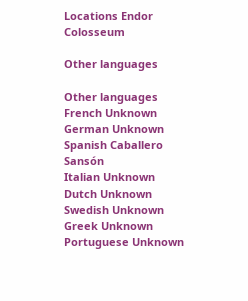Locations Endor Colosseum

Other languages

Other languages
French Unknown
German Unknown
Spanish Caballero Sansón
Italian Unknown
Dutch Unknown
Swedish Unknown
Greek Unknown
Portuguese Unknown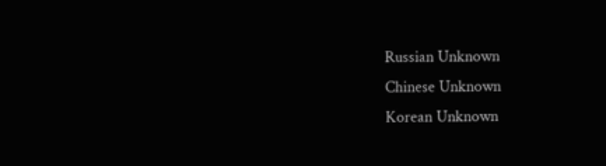Russian Unknown
Chinese Unknown
Korean Unknown